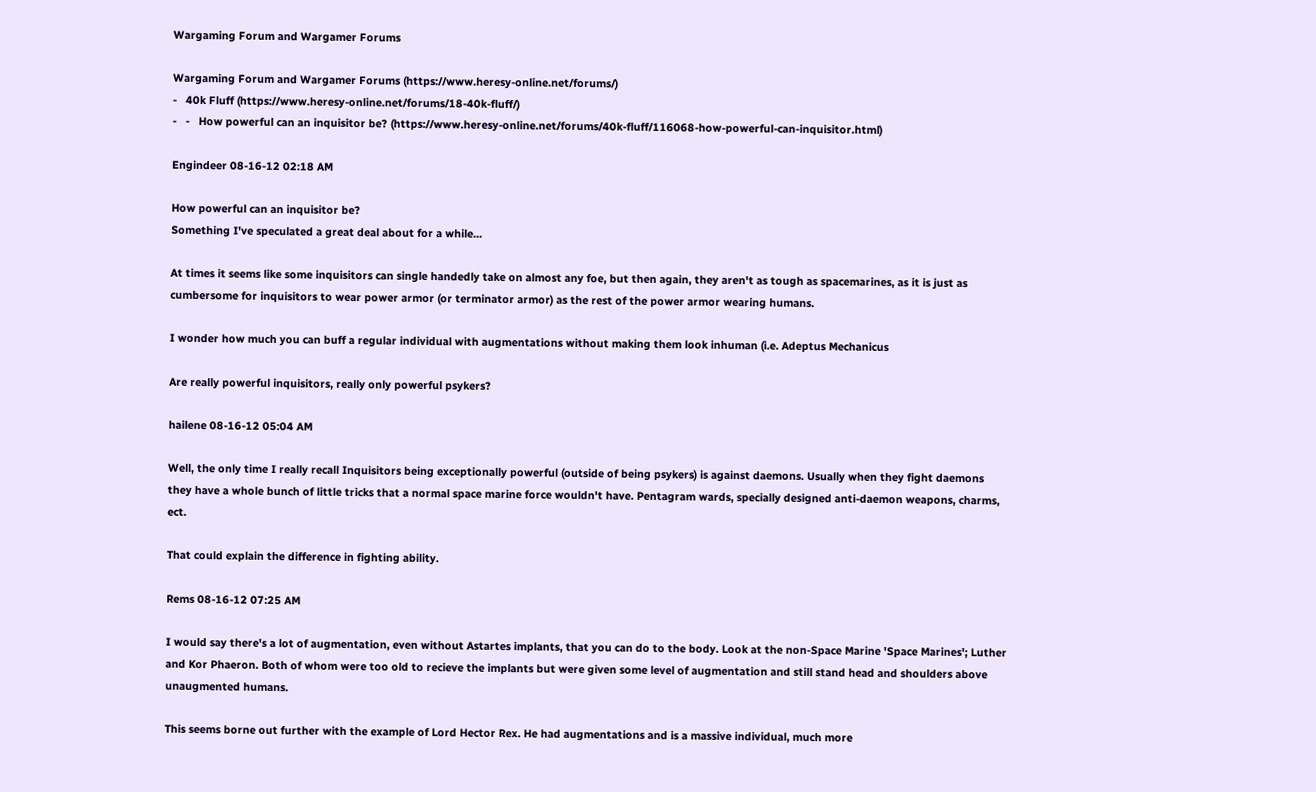Wargaming Forum and Wargamer Forums

Wargaming Forum and Wargamer Forums (https://www.heresy-online.net/forums/)
-   40k Fluff (https://www.heresy-online.net/forums/18-40k-fluff/)
-   -   How powerful can an inquisitor be? (https://www.heresy-online.net/forums/40k-fluff/116068-how-powerful-can-inquisitor.html)

Engindeer 08-16-12 02:18 AM

How powerful can an inquisitor be?
Something I've speculated a great deal about for a while...

At times it seems like some inquisitors can single handedly take on almost any foe, but then again, they aren't as tough as spacemarines, as it is just as cumbersome for inquisitors to wear power armor (or terminator armor) as the rest of the power armor wearing humans.

I wonder how much you can buff a regular individual with augmentations without making them look inhuman (i.e. Adeptus Mechanicus

Are really powerful inquisitors, really only powerful psykers?

hailene 08-16-12 05:04 AM

Well, the only time I really recall Inquisitors being exceptionally powerful (outside of being psykers) is against daemons. Usually when they fight daemons they have a whole bunch of little tricks that a normal space marine force wouldn't have. Pentagram wards, specially designed anti-daemon weapons, charms, ect.

That could explain the difference in fighting ability.

Rems 08-16-12 07:25 AM

I would say there's a lot of augmentation, even without Astartes implants, that you can do to the body. Look at the non-Space Marine 'Space Marines'; Luther and Kor Phaeron. Both of whom were too old to recieve the implants but were given some level of augmentation and still stand head and shoulders above unaugmented humans.

This seems borne out further with the example of Lord Hector Rex. He had augmentations and is a massive individual, much more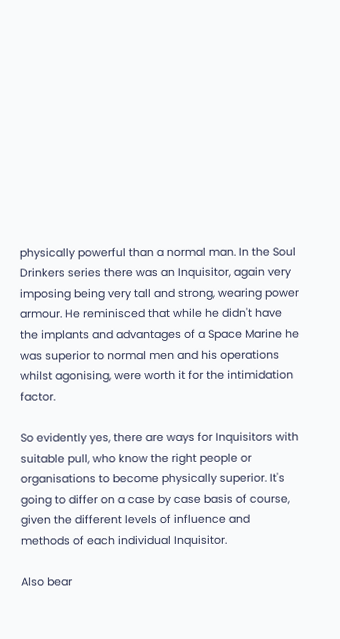physically powerful than a normal man. In the Soul Drinkers series there was an Inquisitor, again very imposing being very tall and strong, wearing power armour. He reminisced that while he didn't have the implants and advantages of a Space Marine he was superior to normal men and his operations whilst agonising, were worth it for the intimidation factor.

So evidently yes, there are ways for Inquisitors with suitable pull, who know the right people or organisations to become physically superior. It's going to differ on a case by case basis of course, given the different levels of influence and methods of each individual Inquisitor.

Also bear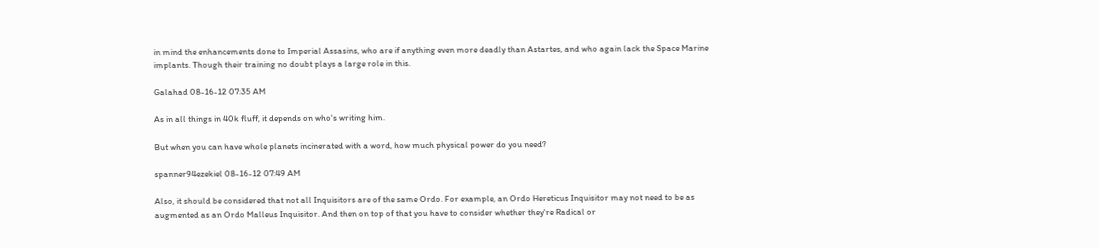in mind the enhancements done to Imperial Assasins, who are if anything even more deadly than Astartes, and who again lack the Space Marine implants. Though their training no doubt plays a large role in this.

Galahad 08-16-12 07:35 AM

As in all things in 40k fluff, it depends on who's writing him.

But when you can have whole planets incinerated with a word, how much physical power do you need?

spanner94ezekiel 08-16-12 07:49 AM

Also, it should be considered that not all Inquisitors are of the same Ordo. For example, an Ordo Hereticus Inquisitor may not need to be as augmented as an Ordo Malleus Inquisitor. And then on top of that you have to consider whether they're Radical or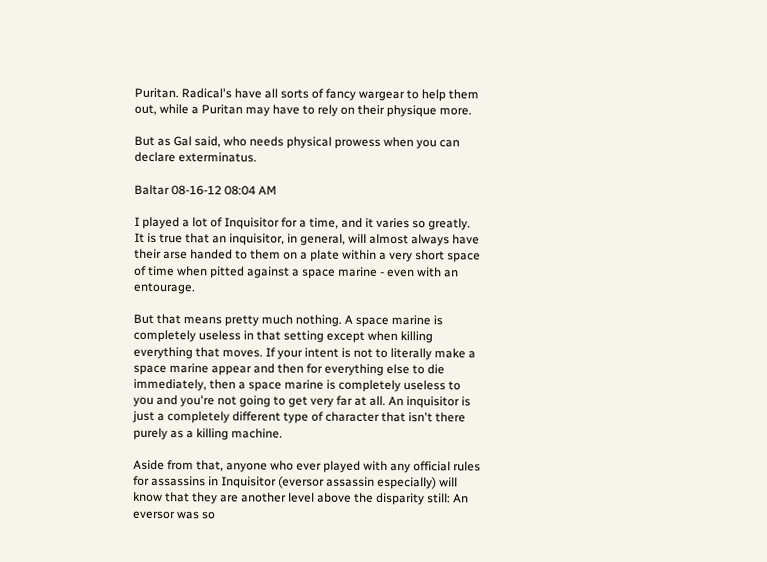Puritan. Radical's have all sorts of fancy wargear to help them out, while a Puritan may have to rely on their physique more.

But as Gal said, who needs physical prowess when you can declare exterminatus.

Baltar 08-16-12 08:04 AM

I played a lot of Inquisitor for a time, and it varies so greatly. It is true that an inquisitor, in general, will almost always have their arse handed to them on a plate within a very short space of time when pitted against a space marine - even with an entourage.

But that means pretty much nothing. A space marine is completely useless in that setting except when killing everything that moves. If your intent is not to literally make a space marine appear and then for everything else to die immediately, then a space marine is completely useless to you and you're not going to get very far at all. An inquisitor is just a completely different type of character that isn't there purely as a killing machine.

Aside from that, anyone who ever played with any official rules for assassins in Inquisitor (eversor assassin especially) will know that they are another level above the disparity still: An eversor was so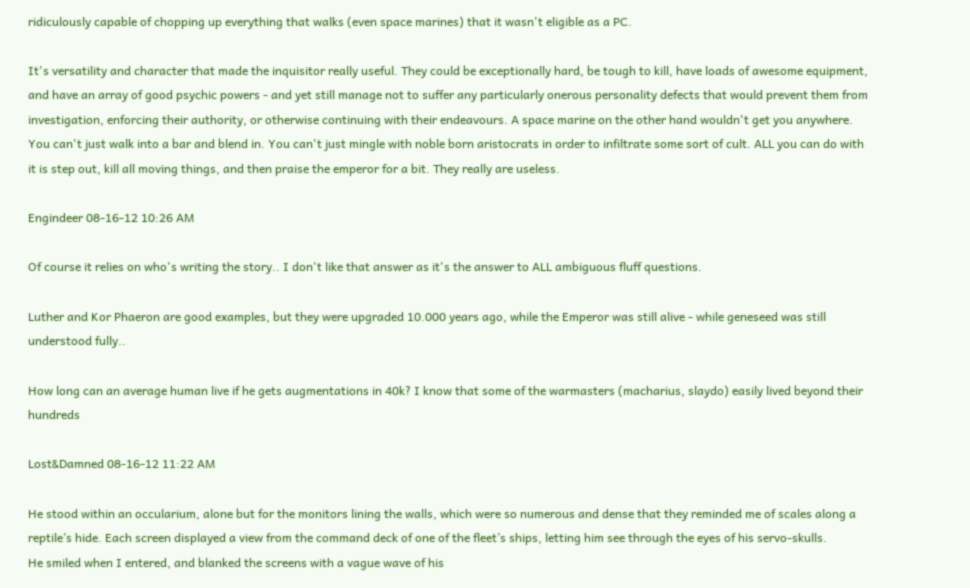ridiculously capable of chopping up everything that walks (even space marines) that it wasn't eligible as a PC.

It's versatility and character that made the inquisitor really useful. They could be exceptionally hard, be tough to kill, have loads of awesome equipment, and have an array of good psychic powers - and yet still manage not to suffer any particularly onerous personality defects that would prevent them from investigation, enforcing their authority, or otherwise continuing with their endeavours. A space marine on the other hand wouldn't get you anywhere. You can't just walk into a bar and blend in. You can't just mingle with noble born aristocrats in order to infiltrate some sort of cult. ALL you can do with it is step out, kill all moving things, and then praise the emperor for a bit. They really are useless.

Engindeer 08-16-12 10:26 AM

Of course it relies on who's writing the story.. I don't like that answer as it's the answer to ALL ambiguous fluff questions.

Luther and Kor Phaeron are good examples, but they were upgraded 10.000 years ago, while the Emperor was still alive - while geneseed was still understood fully..

How long can an average human live if he gets augmentations in 40k? I know that some of the warmasters (macharius, slaydo) easily lived beyond their hundreds

Lost&Damned 08-16-12 11:22 AM

He stood within an occularium, alone but for the monitors lining the walls, which were so numerous and dense that they reminded me of scales along a reptile’s hide. Each screen displayed a view from the command deck of one of the fleet’s ships, letting him see through the eyes of his servo-skulls.
He smiled when I entered, and blanked the screens with a vague wave of his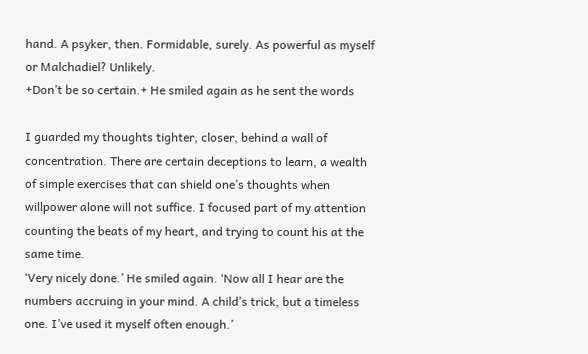hand. A psyker, then. Formidable, surely. As powerful as myself or Malchadiel? Unlikely.
+Don’t be so certain.+ He smiled again as he sent the words

I guarded my thoughts tighter, closer, behind a wall of concentration. There are certain deceptions to learn, a wealth of simple exercises that can shield one’s thoughts when willpower alone will not suffice. I focused part of my attention counting the beats of my heart, and trying to count his at the same time.
‘Very nicely done.’ He smiled again. ‘Now all I hear are the numbers accruing in your mind. A child’s trick, but a timeless one. I’ve used it myself often enough.’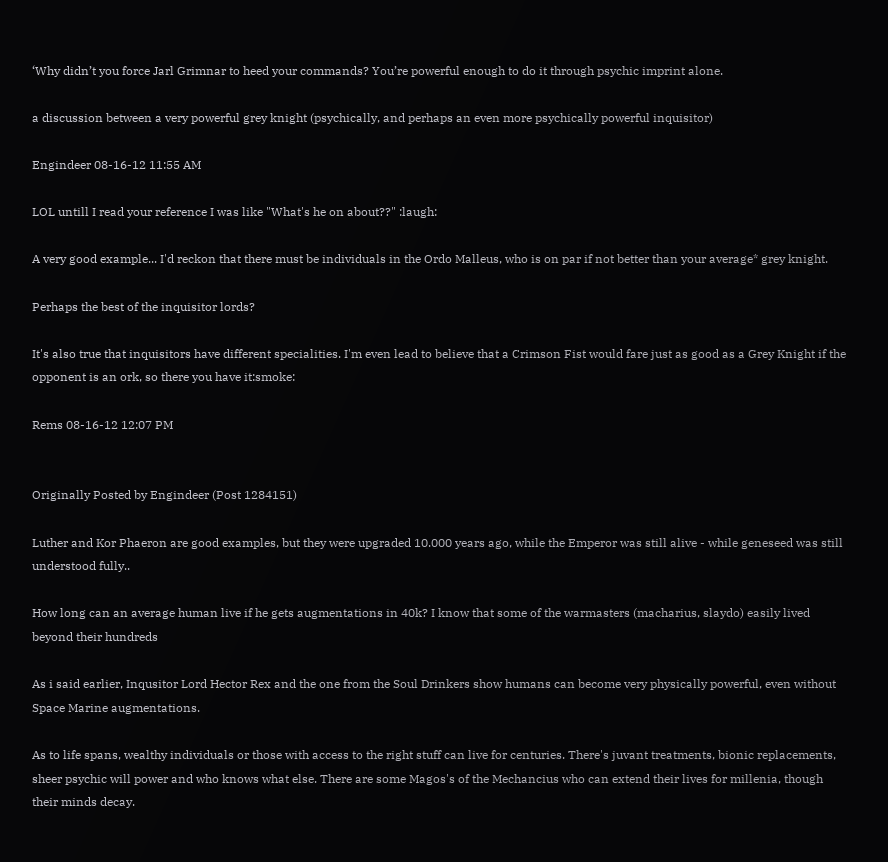‘Why didn’t you force Jarl Grimnar to heed your commands? You’re powerful enough to do it through psychic imprint alone.

a discussion between a very powerful grey knight (psychically, and perhaps an even more psychically powerful inquisitor)

Engindeer 08-16-12 11:55 AM

LOL untill I read your reference I was like "What's he on about??" :laugh:

A very good example... I'd reckon that there must be individuals in the Ordo Malleus, who is on par if not better than your average* grey knight.

Perhaps the best of the inquisitor lords?

It's also true that inquisitors have different specialities. I'm even lead to believe that a Crimson Fist would fare just as good as a Grey Knight if the opponent is an ork, so there you have it:smoke:

Rems 08-16-12 12:07 PM


Originally Posted by Engindeer (Post 1284151)

Luther and Kor Phaeron are good examples, but they were upgraded 10.000 years ago, while the Emperor was still alive - while geneseed was still understood fully..

How long can an average human live if he gets augmentations in 40k? I know that some of the warmasters (macharius, slaydo) easily lived beyond their hundreds

As i said earlier, Inqusitor Lord Hector Rex and the one from the Soul Drinkers show humans can become very physically powerful, even without Space Marine augmentations.

As to life spans, wealthy individuals or those with access to the right stuff can live for centuries. There's juvant treatments, bionic replacements, sheer psychic will power and who knows what else. There are some Magos's of the Mechancius who can extend their lives for millenia, though their minds decay.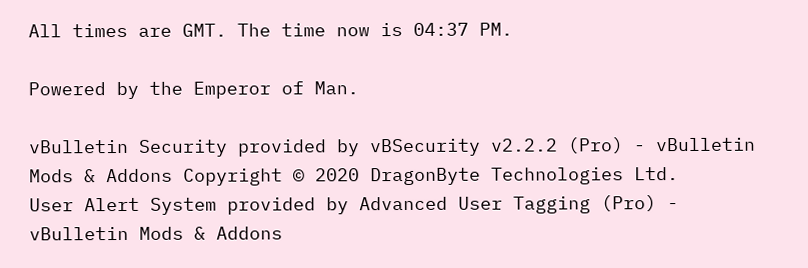All times are GMT. The time now is 04:37 PM.

Powered by the Emperor of Man.

vBulletin Security provided by vBSecurity v2.2.2 (Pro) - vBulletin Mods & Addons Copyright © 2020 DragonByte Technologies Ltd.
User Alert System provided by Advanced User Tagging (Pro) - vBulletin Mods & Addons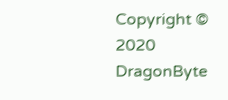Copyright © 2020 DragonByte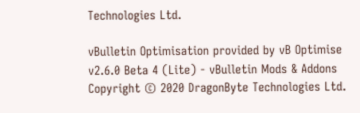Technologies Ltd.

vBulletin Optimisation provided by vB Optimise v2.6.0 Beta 4 (Lite) - vBulletin Mods & Addons Copyright © 2020 DragonByte Technologies Ltd.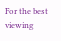For the best viewing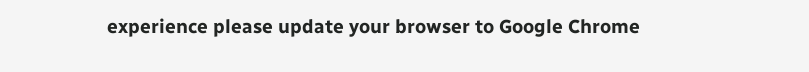experience please update your browser to Google Chrome